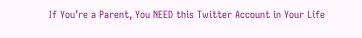If You’re a Parent, You NEED this Twitter Account in Your Life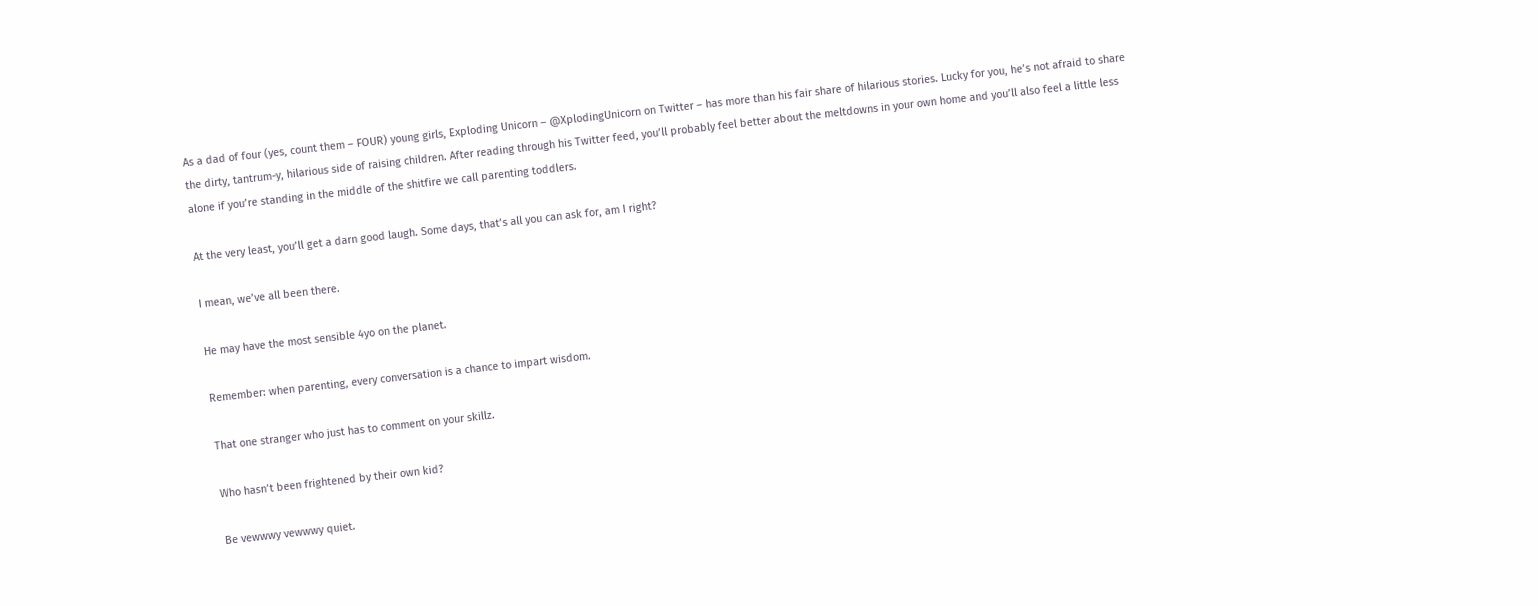As a dad of four (yes, count them – FOUR) young girls, Exploding Unicorn – @XplodingUnicorn on Twitter – has more than his fair share of hilarious stories. Lucky for you, he’s not afraid to share the dirty, tantrum-y, hilarious side of raising children. After reading through his Twitter feed, you’ll probably feel better about the meltdowns in your own home and you’ll also feel a little less alone if you’re standing in the middle of the shitfire we call parenting toddlers.

At the very least, you’ll get a darn good laugh. Some days, that’s all you can ask for, am I right?

I mean, we’ve all been there.

He may have the most sensible 4yo on the planet.

Remember: when parenting, every conversation is a chance to impart wisdom.

That one stranger who just has to comment on your skillz.

Who hasn’t been frightened by their own kid?

Be vewwwy vewwwy quiet.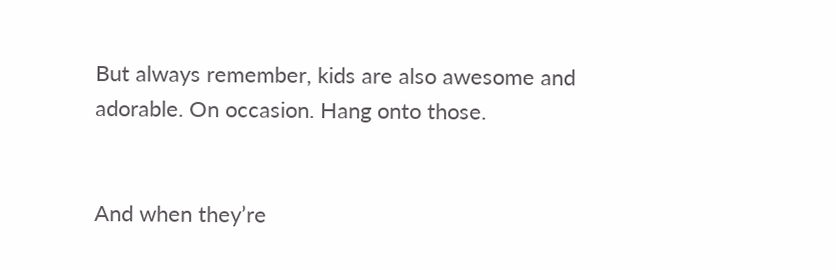But always remember, kids are also awesome and adorable. On occasion. Hang onto those.


And when they’re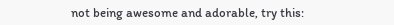not being awesome and adorable, try this: